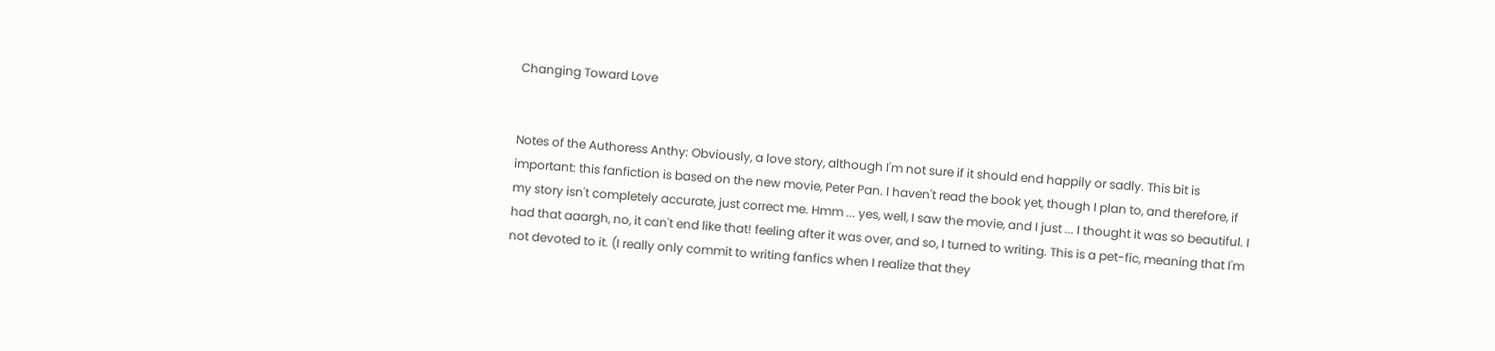Changing Toward Love


Notes of the Authoress Anthy: Obviously, a love story, although I'm not sure if it should end happily or sadly. This bit is important: this fanfiction is based on the new movie, Peter Pan. I haven't read the book yet, though I plan to, and therefore, if my story isn't completely accurate, just correct me. Hmm ... yes, well, I saw the movie, and I just ... I thought it was so beautiful. I had that aaargh, no, it can't end like that! feeling after it was over, and so, I turned to writing. This is a pet-fic, meaning that I'm not devoted to it. (I really only commit to writing fanfics when I realize that they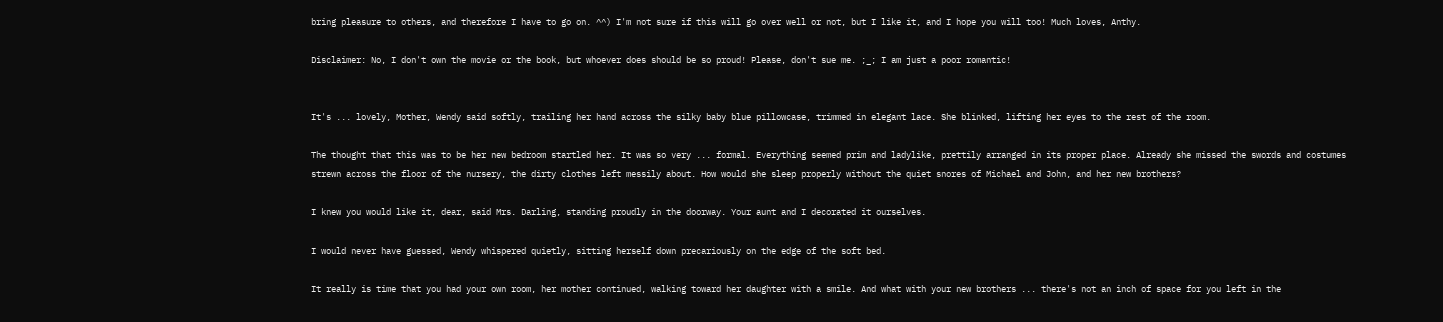bring pleasure to others, and therefore I have to go on. ^^) I'm not sure if this will go over well or not, but I like it, and I hope you will too! Much loves, Anthy.

Disclaimer: No, I don't own the movie or the book, but whoever does should be so proud! Please, don't sue me. ;_; I am just a poor romantic!


It's ... lovely, Mother, Wendy said softly, trailing her hand across the silky baby blue pillowcase, trimmed in elegant lace. She blinked, lifting her eyes to the rest of the room.

The thought that this was to be her new bedroom startled her. It was so very ... formal. Everything seemed prim and ladylike, prettily arranged in its proper place. Already she missed the swords and costumes strewn across the floor of the nursery, the dirty clothes left messily about. How would she sleep properly without the quiet snores of Michael and John, and her new brothers?

I knew you would like it, dear, said Mrs. Darling, standing proudly in the doorway. Your aunt and I decorated it ourselves.

I would never have guessed, Wendy whispered quietly, sitting herself down precariously on the edge of the soft bed.

It really is time that you had your own room, her mother continued, walking toward her daughter with a smile. And what with your new brothers ... there's not an inch of space for you left in the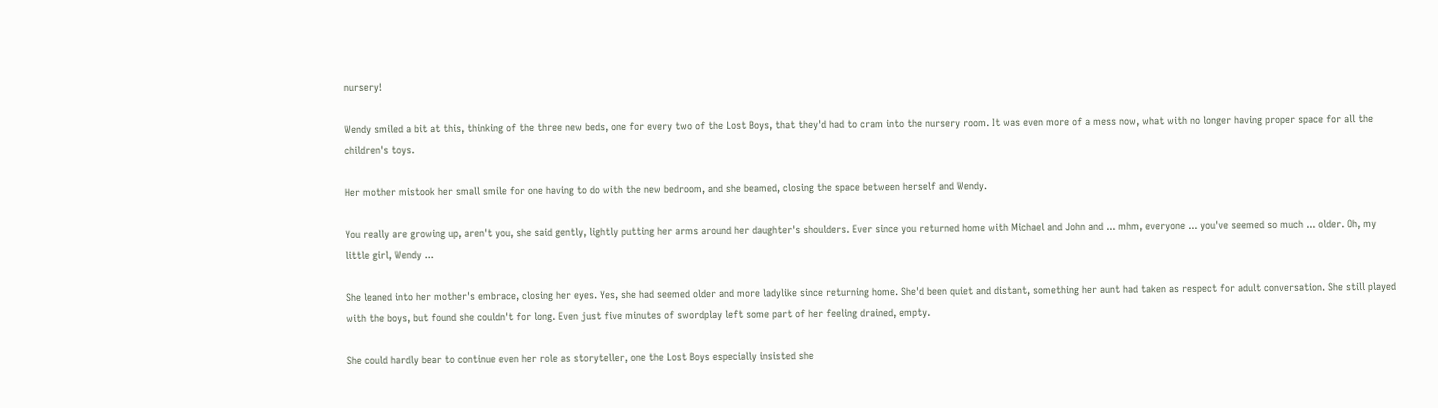nursery!

Wendy smiled a bit at this, thinking of the three new beds, one for every two of the Lost Boys, that they'd had to cram into the nursery room. It was even more of a mess now, what with no longer having proper space for all the children's toys.

Her mother mistook her small smile for one having to do with the new bedroom, and she beamed, closing the space between herself and Wendy.

You really are growing up, aren't you, she said gently, lightly putting her arms around her daughter's shoulders. Ever since you returned home with Michael and John and ... mhm, everyone ... you've seemed so much ... older. Oh, my little girl, Wendy ...

She leaned into her mother's embrace, closing her eyes. Yes, she had seemed older and more ladylike since returning home. She'd been quiet and distant, something her aunt had taken as respect for adult conversation. She still played with the boys, but found she couldn't for long. Even just five minutes of swordplay left some part of her feeling drained, empty.

She could hardly bear to continue even her role as storyteller, one the Lost Boys especially insisted she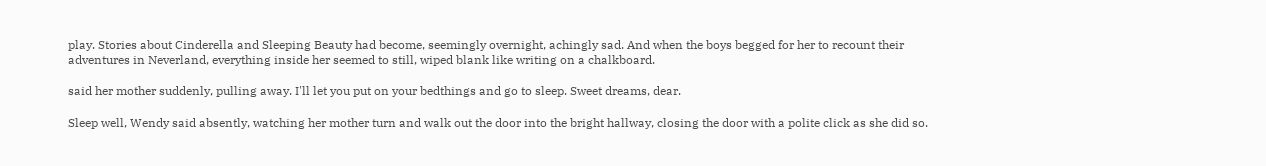play. Stories about Cinderella and Sleeping Beauty had become, seemingly overnight, achingly sad. And when the boys begged for her to recount their adventures in Neverland, everything inside her seemed to still, wiped blank like writing on a chalkboard.

said her mother suddenly, pulling away. I'll let you put on your bedthings and go to sleep. Sweet dreams, dear.

Sleep well, Wendy said absently, watching her mother turn and walk out the door into the bright hallway, closing the door with a polite click as she did so.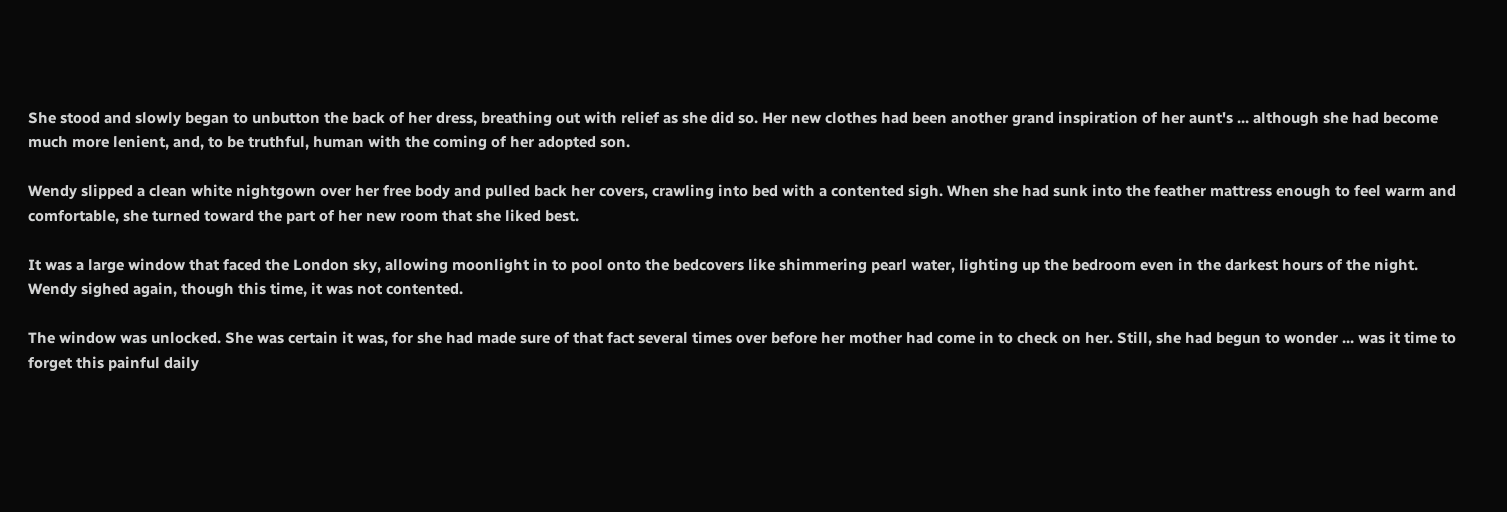She stood and slowly began to unbutton the back of her dress, breathing out with relief as she did so. Her new clothes had been another grand inspiration of her aunt's ... although she had become much more lenient, and, to be truthful, human with the coming of her adopted son.

Wendy slipped a clean white nightgown over her free body and pulled back her covers, crawling into bed with a contented sigh. When she had sunk into the feather mattress enough to feel warm and comfortable, she turned toward the part of her new room that she liked best.

It was a large window that faced the London sky, allowing moonlight in to pool onto the bedcovers like shimmering pearl water, lighting up the bedroom even in the darkest hours of the night. Wendy sighed again, though this time, it was not contented.

The window was unlocked. She was certain it was, for she had made sure of that fact several times over before her mother had come in to check on her. Still, she had begun to wonder ... was it time to forget this painful daily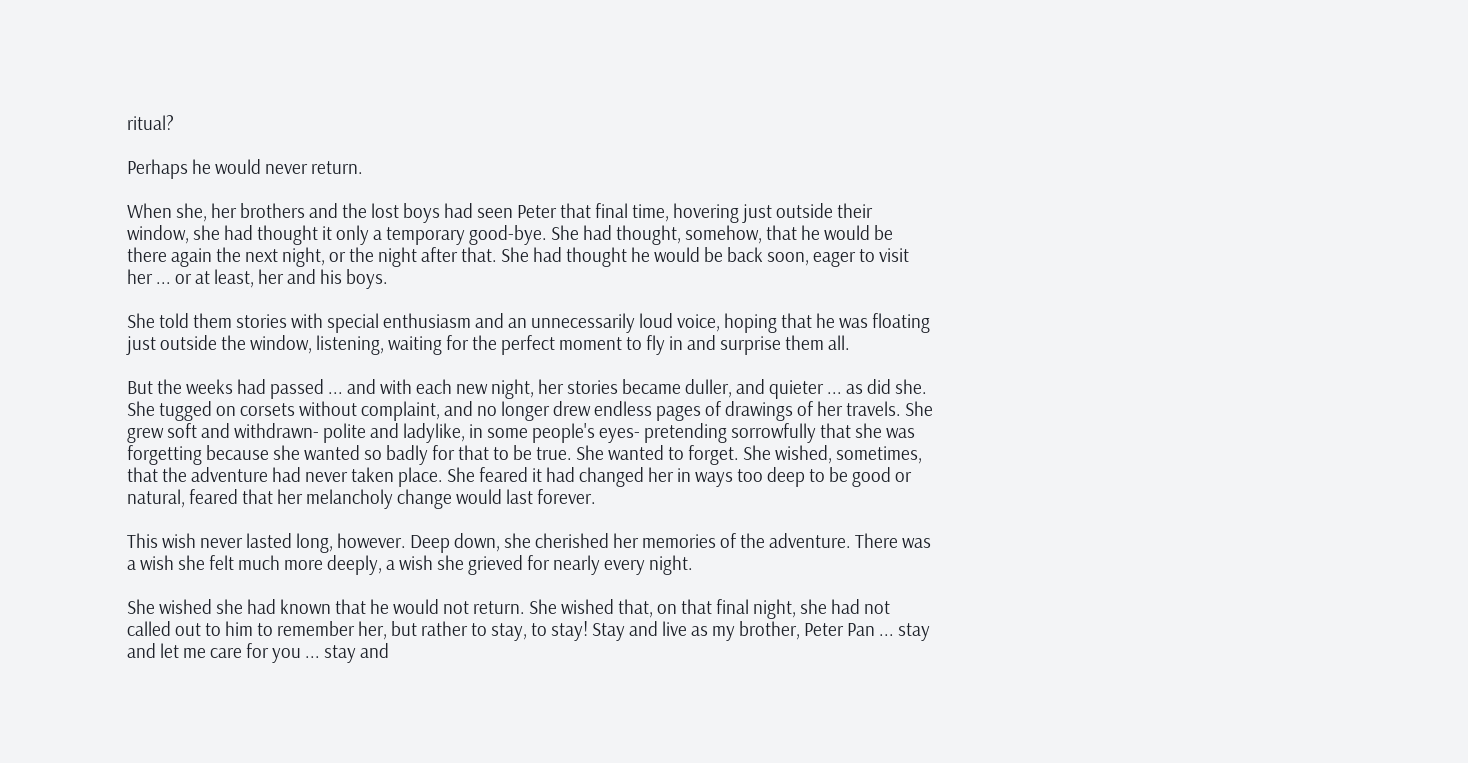ritual?

Perhaps he would never return.

When she, her brothers and the lost boys had seen Peter that final time, hovering just outside their window, she had thought it only a temporary good-bye. She had thought, somehow, that he would be there again the next night, or the night after that. She had thought he would be back soon, eager to visit her ... or at least, her and his boys.

She told them stories with special enthusiasm and an unnecessarily loud voice, hoping that he was floating just outside the window, listening, waiting for the perfect moment to fly in and surprise them all.

But the weeks had passed ... and with each new night, her stories became duller, and quieter ... as did she. She tugged on corsets without complaint, and no longer drew endless pages of drawings of her travels. She grew soft and withdrawn- polite and ladylike, in some people's eyes- pretending sorrowfully that she was forgetting because she wanted so badly for that to be true. She wanted to forget. She wished, sometimes, that the adventure had never taken place. She feared it had changed her in ways too deep to be good or natural, feared that her melancholy change would last forever.

This wish never lasted long, however. Deep down, she cherished her memories of the adventure. There was a wish she felt much more deeply, a wish she grieved for nearly every night.

She wished she had known that he would not return. She wished that, on that final night, she had not called out to him to remember her, but rather to stay, to stay! Stay and live as my brother, Peter Pan ... stay and let me care for you ... stay and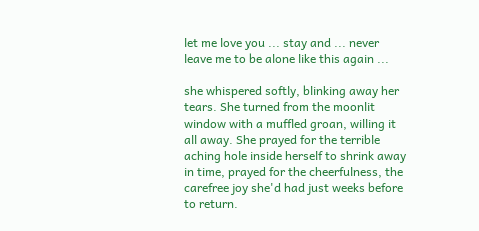let me love you ... stay and ... never leave me to be alone like this again ...

she whispered softly, blinking away her tears. She turned from the moonlit window with a muffled groan, willing it all away. She prayed for the terrible aching hole inside herself to shrink away in time, prayed for the cheerfulness, the carefree joy she'd had just weeks before to return.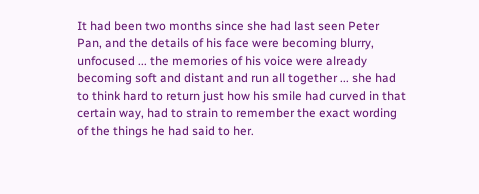It had been two months since she had last seen Peter Pan, and the details of his face were becoming blurry, unfocused ... the memories of his voice were already becoming soft and distant and run all together ... she had to think hard to return just how his smile had curved in that certain way, had to strain to remember the exact wording of the things he had said to her.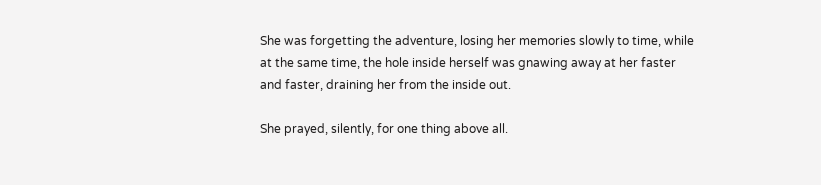She was forgetting the adventure, losing her memories slowly to time, while at the same time, the hole inside herself was gnawing away at her faster and faster, draining her from the inside out.

She prayed, silently, for one thing above all.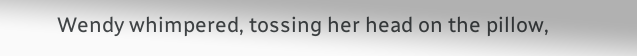Wendy whimpered, tossing her head on the pillow,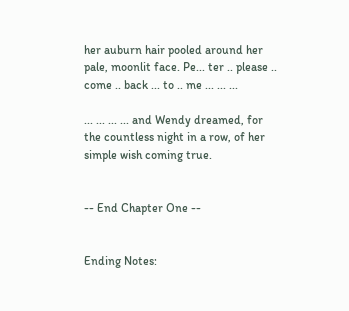her auburn hair pooled around her pale, moonlit face. Pe... ter .. please .. come .. back ... to .. me ... ... ...

... ... ... ... and Wendy dreamed, for the countless night in a row, of her simple wish coming true.


-- End Chapter One --


Ending Notes: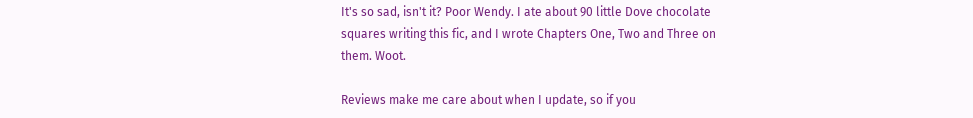It's so sad, isn't it? Poor Wendy. I ate about 90 little Dove chocolate squares writing this fic, and I wrote Chapters One, Two and Three on them. Woot.

Reviews make me care about when I update, so if you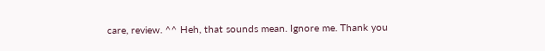care, review. ^^ Heh, that sounds mean. Ignore me. Thank you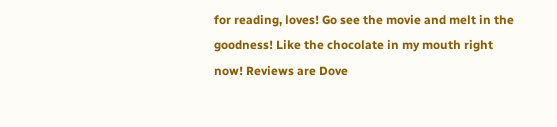for reading, loves! Go see the movie and melt in the goodness! Like the chocolate in my mouth right now! Reviews are Dove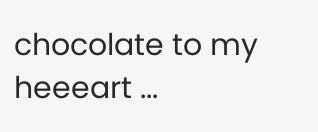chocolate to my heeeart ...